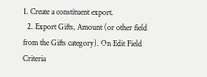1. Create a constituent export.
  2. Export Gifts, Amount (or other field from the Gifts category). On Edit Field Criteria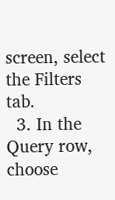screen, select the Filters tab.
  3. In the Query row, choose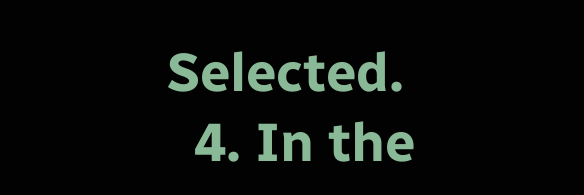Selected.
  4. In the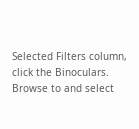Selected Filters column, click the Binoculars. Browse to and select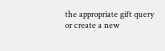the appropriate gift query or create a new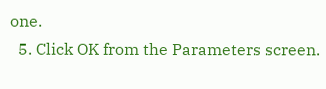one.
  5. Click OK from the Parameters screen.